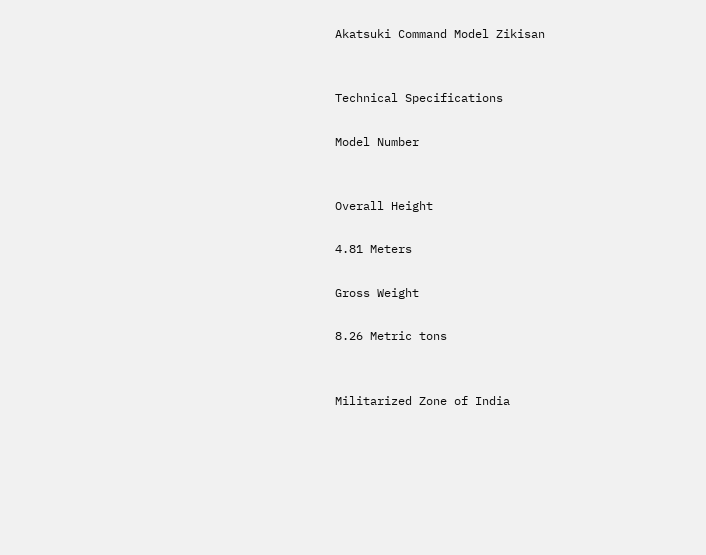Akatsuki Command Model Zikisan


Technical Specifications

Model Number


Overall Height

4.81 Meters

Gross Weight

8.26 Metric tons


Militarized Zone of India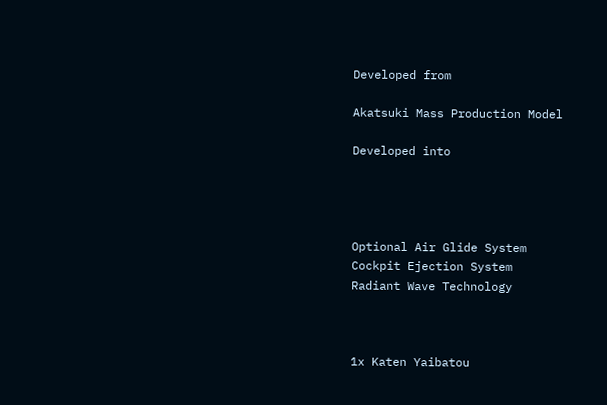Developed from

Akatsuki Mass Production Model

Developed into




Optional Air Glide System
Cockpit Ejection System
Radiant Wave Technology



1x Katen Yaibatou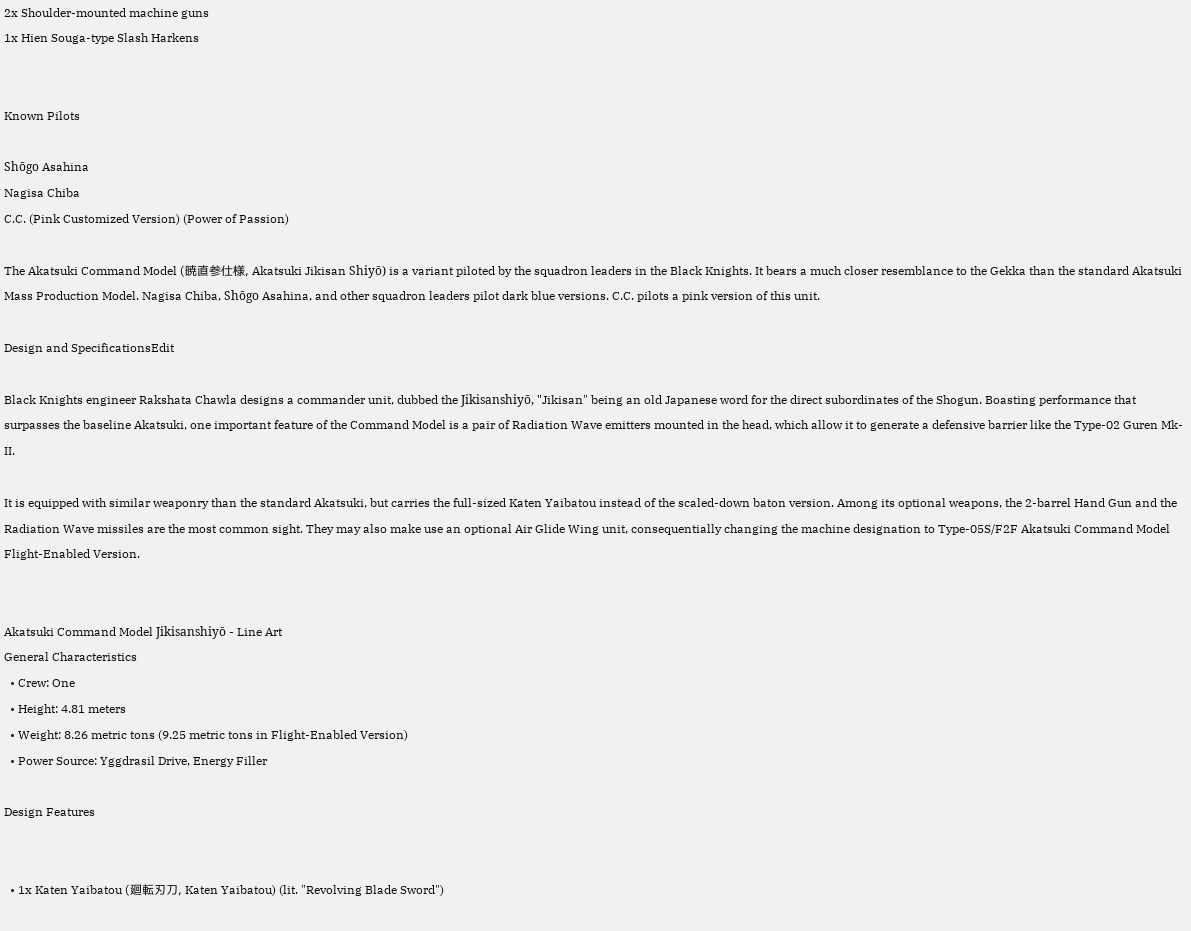2x Shoulder-mounted machine guns
1x Hien Souga-type Slash Harkens


Known Pilots

Shōgo Asahina
Nagisa Chiba
C.C. (Pink Customized Version) (Power of Passion)

The Akatsuki Command Model (暁直参仕様, Akatsuki Jikisan Shiyō) is a variant piloted by the squadron leaders in the Black Knights. It bears a much closer resemblance to the Gekka than the standard Akatsuki Mass Production Model. Nagisa Chiba, Shōgo Asahina, and other squadron leaders pilot dark blue versions. C.C. pilots a pink version of this unit.

Design and SpecificationsEdit

Black Knights engineer Rakshata Chawla designs a commander unit, dubbed the Jikisanshiyō, "Jikisan" being an old Japanese word for the direct subordinates of the Shogun. Boasting performance that surpasses the baseline Akatsuki, one important feature of the Command Model is a pair of Radiation Wave emitters mounted in the head, which allow it to generate a defensive barrier like the Type-02 Guren Mk-II.

It is equipped with similar weaponry than the standard Akatsuki, but carries the full-sized Katen Yaibatou instead of the scaled-down baton version. Among its optional weapons, the 2-barrel Hand Gun and the Radiation Wave missiles are the most common sight. They may also make use an optional Air Glide Wing unit, consequentially changing the machine designation to Type-05S/F2F Akatsuki Command Model Flight-Enabled Version.


Akatsuki Command Model Jikisanshiyō - Line Art
General Characteristics
  • Crew: One
  • Height: 4.81 meters
  • Weight: 8.26 metric tons (9.25 metric tons in Flight-Enabled Version)
  • Power Source: Yggdrasil Drive, Energy Filler

Design Features


  • 1x Katen Yaibatou (廻転刃刀, Katen Yaibatou) (lit. "Revolving Blade Sword")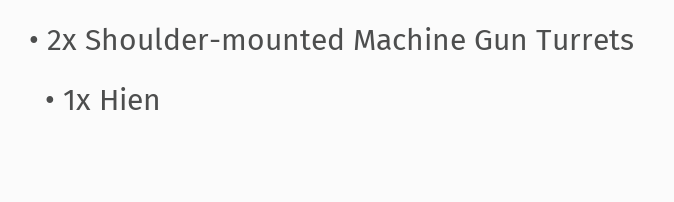• 2x Shoulder-mounted Machine Gun Turrets
  • 1x Hien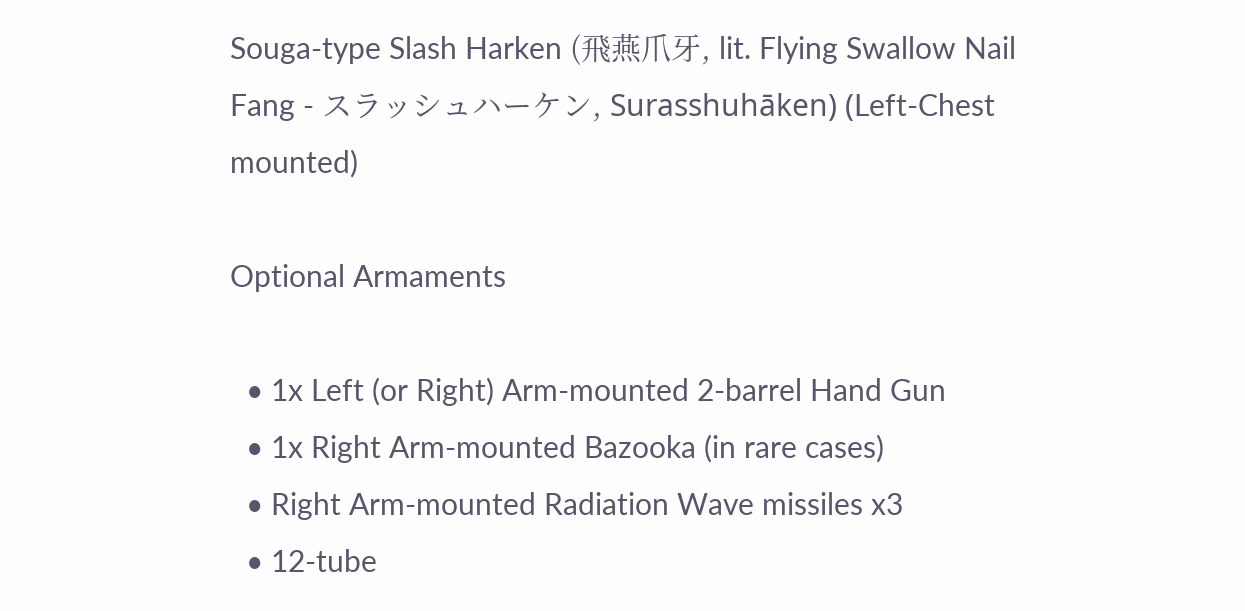Souga-type Slash Harken (飛燕爪牙, lit. Flying Swallow Nail Fang - スラッシュハーケン, Surasshuhāken) (Left-Chest mounted)

Optional Armaments

  • 1x Left (or Right) Arm-mounted 2-barrel Hand Gun
  • 1x Right Arm-mounted Bazooka (in rare cases)
  • Right Arm-mounted Radiation Wave missiles x3
  • 12-tube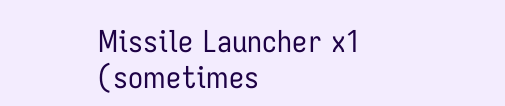Missile Launcher x1 (sometimes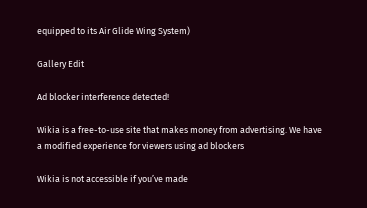equipped to its Air Glide Wing System)

Gallery Edit

Ad blocker interference detected!

Wikia is a free-to-use site that makes money from advertising. We have a modified experience for viewers using ad blockers

Wikia is not accessible if you’ve made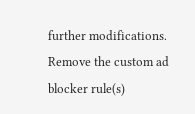further modifications. Remove the custom ad blocker rule(s)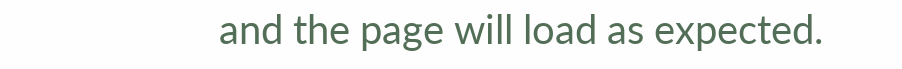and the page will load as expected.